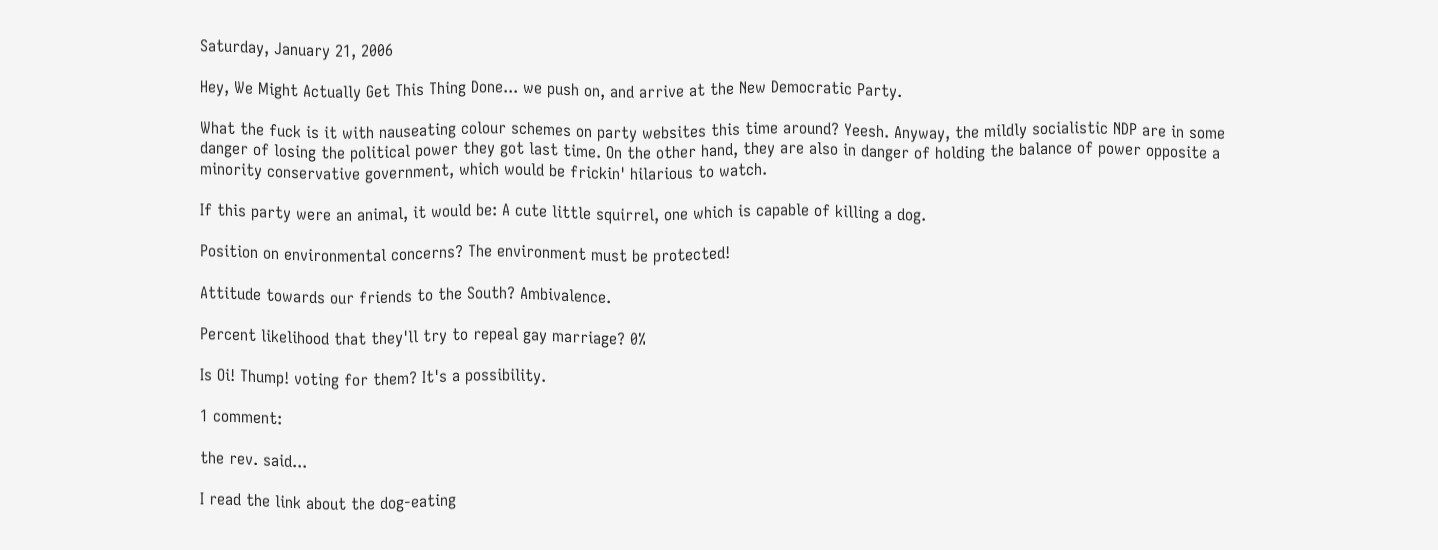Saturday, January 21, 2006

Hey, We Might Actually Get This Thing Done... we push on, and arrive at the New Democratic Party.

What the fuck is it with nauseating colour schemes on party websites this time around? Yeesh. Anyway, the mildly socialistic NDP are in some danger of losing the political power they got last time. On the other hand, they are also in danger of holding the balance of power opposite a minority conservative government, which would be frickin' hilarious to watch.

If this party were an animal, it would be: A cute little squirrel, one which is capable of killing a dog.

Position on environmental concerns? The environment must be protected!

Attitude towards our friends to the South? Ambivalence.

Percent likelihood that they'll try to repeal gay marriage? 0%

Is Oi! Thump! voting for them? It's a possibility.

1 comment:

the rev. said...

I read the link about the dog-eating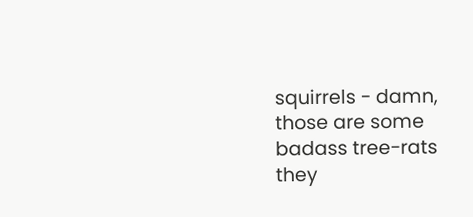squirrels - damn, those are some badass tree-rats they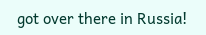got over there in Russia!